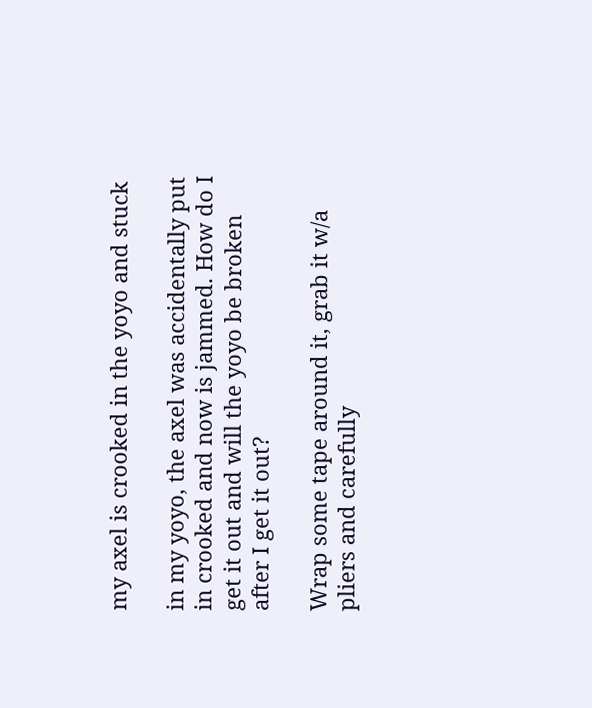my axel is crooked in the yoyo and stuck

in my yoyo, the axel was accidentally put in crooked and now is jammed. How do I get it out and will the yoyo be broken after I get it out?

Wrap some tape around it, grab it w/a pliers and carefully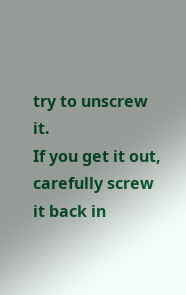try to unscrew it.
If you get it out, carefully screw it back in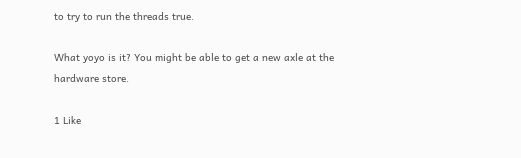to try to run the threads true.

What yoyo is it? You might be able to get a new axle at the hardware store.

1 Like